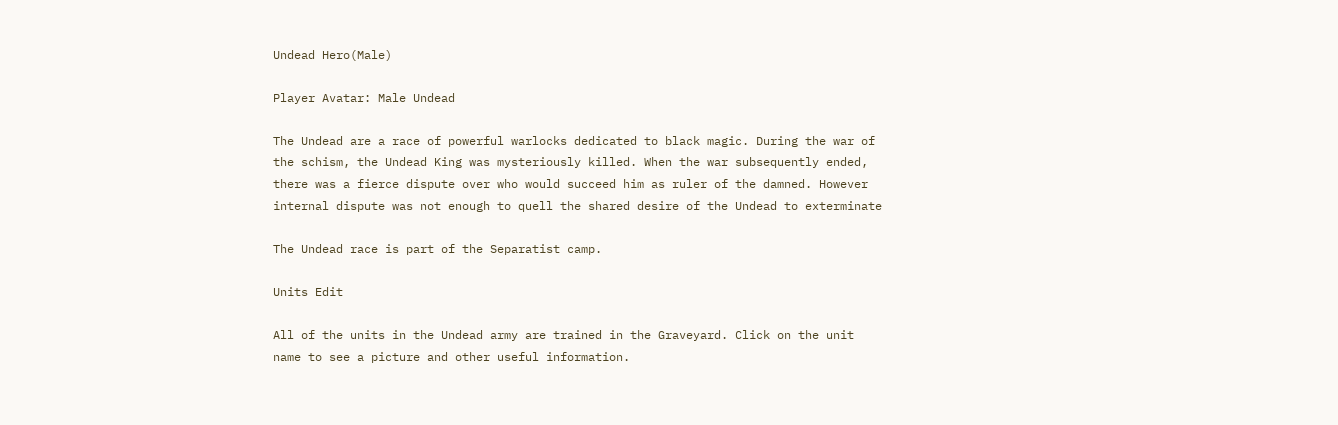Undead Hero(Male)

Player Avatar: Male Undead

The Undead are a race of powerful warlocks dedicated to black magic. During the war of the schism, the Undead King was mysteriously killed. When the war subsequently ended, there was a fierce dispute over who would succeed him as ruler of the damned. However internal dispute was not enough to quell the shared desire of the Undead to exterminate

The Undead race is part of the Separatist camp.

Units Edit

All of the units in the Undead army are trained in the Graveyard. Click on the unit name to see a picture and other useful information.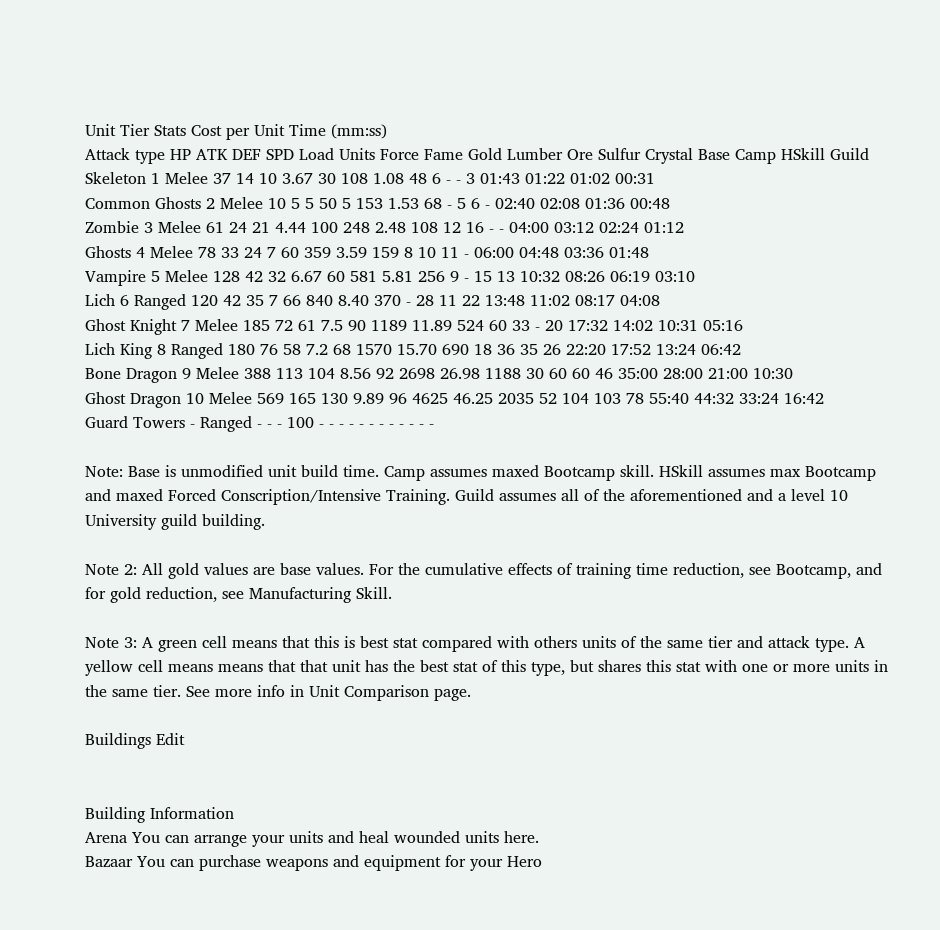Unit Tier Stats Cost per Unit Time (mm:ss)
Attack type HP ATK DEF SPD Load Units Force Fame Gold Lumber Ore Sulfur Crystal Base Camp HSkill Guild
Skeleton 1 Melee 37 14 10 3.67 30 108 1.08 48 6 - - 3 01:43 01:22 01:02 00:31
Common Ghosts 2 Melee 10 5 5 50 5 153 1.53 68 - 5 6 - 02:40 02:08 01:36 00:48
Zombie 3 Melee 61 24 21 4.44 100 248 2.48 108 12 16 - - 04:00 03:12 02:24 01:12
Ghosts 4 Melee 78 33 24 7 60 359 3.59 159 8 10 11 - 06:00 04:48 03:36 01:48
Vampire 5 Melee 128 42 32 6.67 60 581 5.81 256 9 - 15 13 10:32 08:26 06:19 03:10
Lich 6 Ranged 120 42 35 7 66 840 8.40 370 - 28 11 22 13:48 11:02 08:17 04:08
Ghost Knight 7 Melee 185 72 61 7.5 90 1189 11.89 524 60 33 - 20 17:32 14:02 10:31 05:16
Lich King 8 Ranged 180 76 58 7.2 68 1570 15.70 690 18 36 35 26 22:20 17:52 13:24 06:42
Bone Dragon 9 Melee 388 113 104 8.56 92 2698 26.98 1188 30 60 60 46 35:00 28:00 21:00 10:30
Ghost Dragon 10 Melee 569 165 130 9.89 96 4625 46.25 2035 52 104 103 78 55:40 44:32 33:24 16:42
Guard Towers - Ranged - - - 100 - - - - - - - - - - - -

Note: Base is unmodified unit build time. Camp assumes maxed Bootcamp skill. HSkill assumes max Bootcamp and maxed Forced Conscription/Intensive Training. Guild assumes all of the aforementioned and a level 10 University guild building.

Note 2: All gold values are base values. For the cumulative effects of training time reduction, see Bootcamp, and for gold reduction, see Manufacturing Skill.

Note 3: A green cell means that this is best stat compared with others units of the same tier and attack type. A yellow cell means means that that unit has the best stat of this type, but shares this stat with one or more units in the same tier. See more info in Unit Comparison page.

Buildings Edit


Building Information
Arena You can arrange your units and heal wounded units here.
Bazaar You can purchase weapons and equipment for your Hero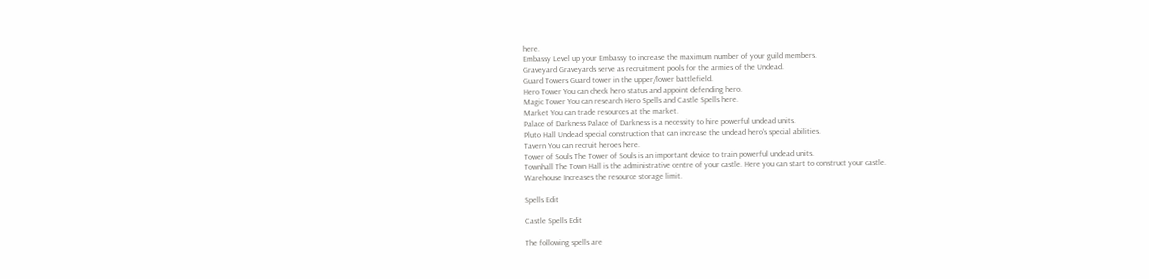here.
Embassy Level up your Embassy to increase the maximum number of your guild members.
Graveyard Graveyards serve as recruitment pools for the armies of the Undead.
Guard Towers Guard tower in the upper/lower battlefield.
Hero Tower You can check hero status and appoint defending hero.
Magic Tower You can research Hero Spells and Castle Spells here.
Market You can trade resources at the market.
Palace of Darkness Palace of Darkness is a necessity to hire powerful undead units.
Pluto Hall Undead special construction that can increase the undead hero's special abilities.
Tavern You can recruit heroes here.
Tower of Souls The Tower of Souls is an important device to train powerful undead units.
Townhall The Town Hall is the administrative centre of your castle. Here you can start to construct your castle.
Warehouse Increases the resource storage limit.

Spells Edit

Castle Spells Edit

The following spells are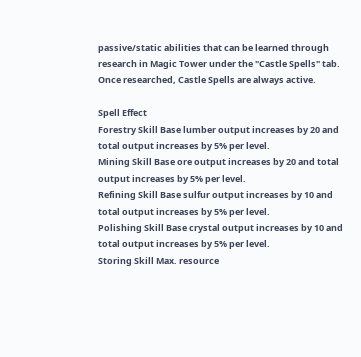passive/static abilities that can be learned through research in Magic Tower under the "Castle Spells" tab. Once researched, Castle Spells are always active.

Spell Effect
Forestry Skill Base lumber output increases by 20 and total output increases by 5% per level.
Mining Skill Base ore output increases by 20 and total output increases by 5% per level.
Refining Skill Base sulfur output increases by 10 and total output increases by 5% per level.
Polishing Skill Base crystal output increases by 10 and total output increases by 5% per level.
Storing Skill Max. resource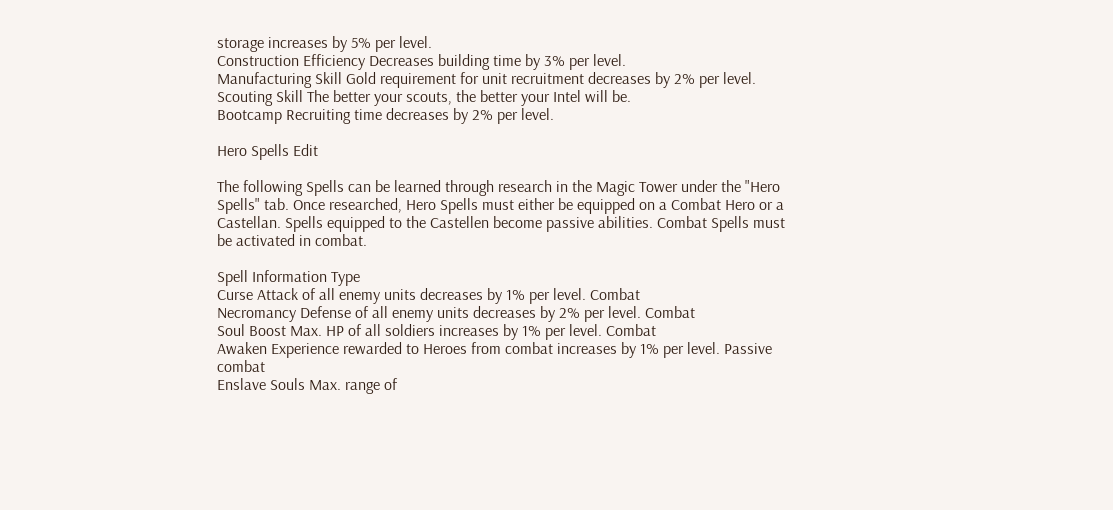storage increases by 5% per level.
Construction Efficiency Decreases building time by 3% per level.
Manufacturing Skill Gold requirement for unit recruitment decreases by 2% per level.
Scouting Skill The better your scouts, the better your Intel will be.
Bootcamp Recruiting time decreases by 2% per level.

Hero Spells Edit

The following Spells can be learned through research in the Magic Tower under the "Hero Spells" tab. Once researched, Hero Spells must either be equipped on a Combat Hero or a Castellan. Spells equipped to the Castellen become passive abilities. Combat Spells must be activated in combat.

Spell Information Type
Curse Attack of all enemy units decreases by 1% per level. Combat
Necromancy Defense of all enemy units decreases by 2% per level. Combat
Soul Boost Max. HP of all soldiers increases by 1% per level. Combat
Awaken Experience rewarded to Heroes from combat increases by 1% per level. Passive combat
Enslave Souls Max. range of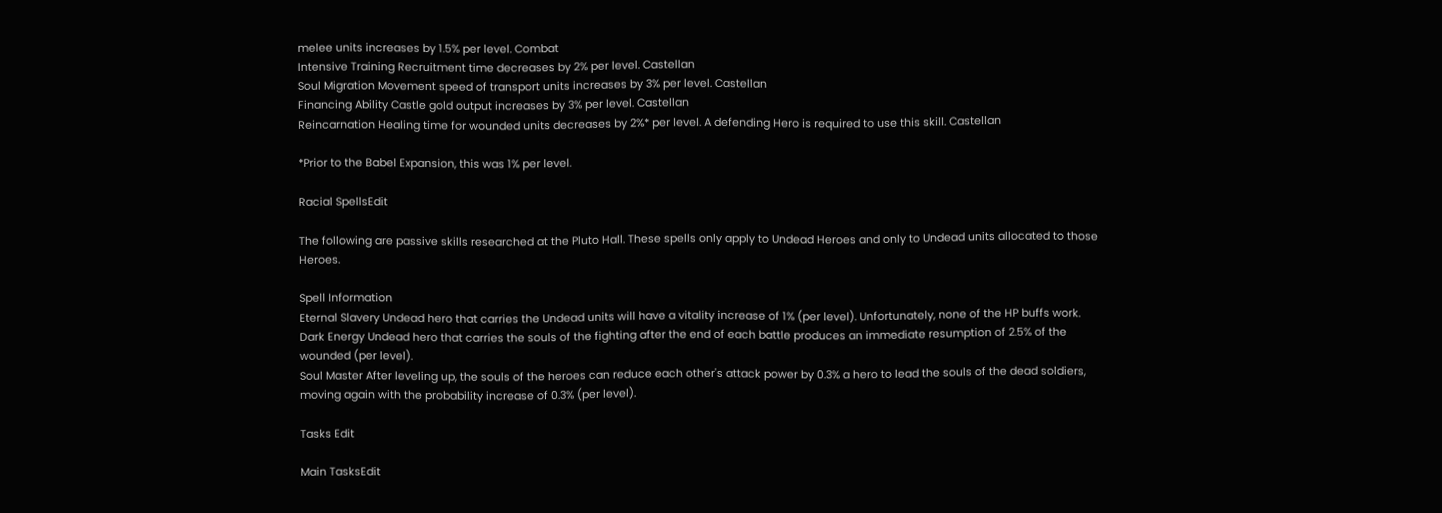melee units increases by 1.5% per level. Combat
Intensive Training Recruitment time decreases by 2% per level. Castellan
Soul Migration Movement speed of transport units increases by 3% per level. Castellan
Financing Ability Castle gold output increases by 3% per level. Castellan
Reincarnation Healing time for wounded units decreases by 2%* per level. A defending Hero is required to use this skill. Castellan

*Prior to the Babel Expansion, this was 1% per level.

Racial SpellsEdit

The following are passive skills researched at the Pluto Hall. These spells only apply to Undead Heroes and only to Undead units allocated to those Heroes.

Spell Information
Eternal Slavery Undead hero that carries the Undead units will have a vitality increase of 1% (per level). Unfortunately, none of the HP buffs work.
Dark Energy Undead hero that carries the souls of the fighting after the end of each battle produces an immediate resumption of 2.5% of the wounded (per level).
Soul Master After leveling up, the souls of the heroes can reduce each other's attack power by 0.3% a hero to lead the souls of the dead soldiers, moving again with the probability increase of 0.3% (per level).

Tasks Edit

Main TasksEdit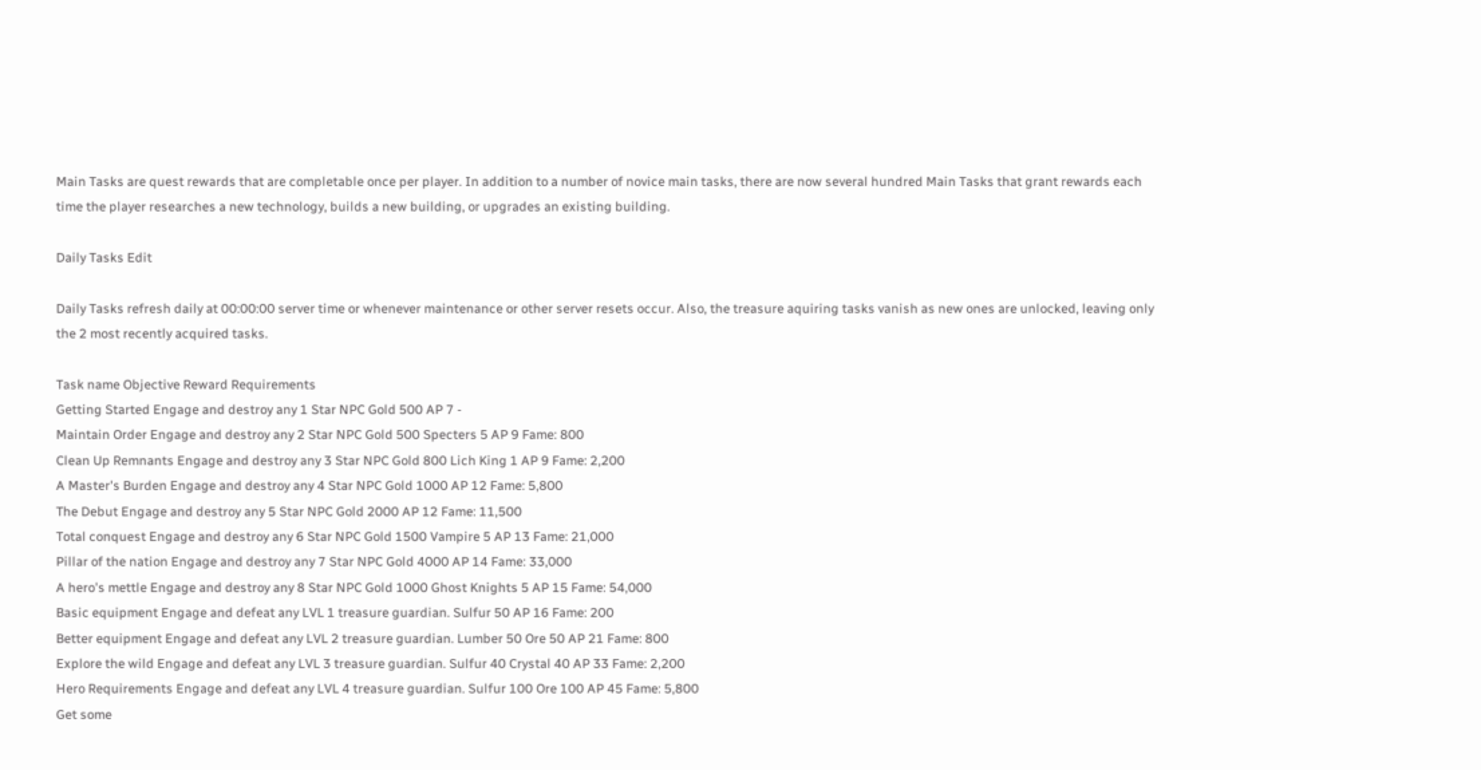Main Tasks are quest rewards that are completable once per player. In addition to a number of novice main tasks, there are now several hundred Main Tasks that grant rewards each time the player researches a new technology, builds a new building, or upgrades an existing building.

Daily Tasks Edit

Daily Tasks refresh daily at 00:00:00 server time or whenever maintenance or other server resets occur. Also, the treasure aquiring tasks vanish as new ones are unlocked, leaving only the 2 most recently acquired tasks.

Task name Objective Reward Requirements
Getting Started Engage and destroy any 1 Star NPC Gold 500 AP 7 -
Maintain Order Engage and destroy any 2 Star NPC Gold 500 Specters 5 AP 9 Fame: 800
Clean Up Remnants Engage and destroy any 3 Star NPC Gold 800 Lich King 1 AP 9 Fame: 2,200
A Master's Burden Engage and destroy any 4 Star NPC Gold 1000 AP 12 Fame: 5,800
The Debut Engage and destroy any 5 Star NPC Gold 2000 AP 12 Fame: 11,500
Total conquest Engage and destroy any 6 Star NPC Gold 1500 Vampire 5 AP 13 Fame: 21,000
Pillar of the nation Engage and destroy any 7 Star NPC Gold 4000 AP 14 Fame: 33,000
A hero's mettle Engage and destroy any 8 Star NPC Gold 1000 Ghost Knights 5 AP 15 Fame: 54,000
Basic equipment Engage and defeat any LVL 1 treasure guardian. Sulfur 50 AP 16 Fame: 200
Better equipment Engage and defeat any LVL 2 treasure guardian. Lumber 50 Ore 50 AP 21 Fame: 800
Explore the wild Engage and defeat any LVL 3 treasure guardian. Sulfur 40 Crystal 40 AP 33 Fame: 2,200
Hero Requirements Engage and defeat any LVL 4 treasure guardian. Sulfur 100 Ore 100 AP 45 Fame: 5,800
Get some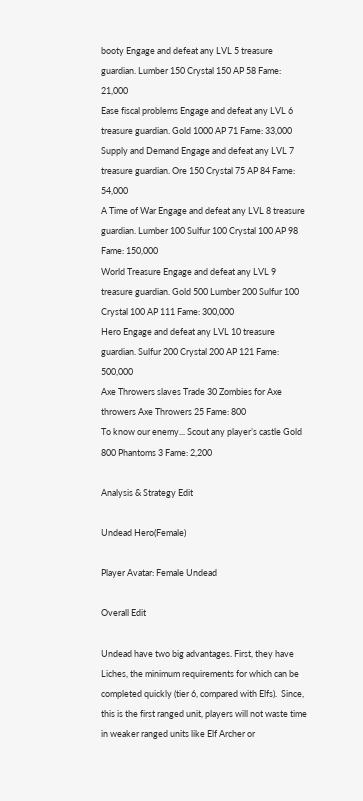booty Engage and defeat any LVL 5 treasure guardian. Lumber 150 Crystal 150 AP 58 Fame: 21,000
Ease fiscal problems Engage and defeat any LVL 6 treasure guardian. Gold 1000 AP 71 Fame: 33,000
Supply and Demand Engage and defeat any LVL 7 treasure guardian. Ore 150 Crystal 75 AP 84 Fame: 54,000
A Time of War Engage and defeat any LVL 8 treasure guardian. Lumber 100 Sulfur 100 Crystal 100 AP 98 Fame: 150,000
World Treasure Engage and defeat any LVL 9 treasure guardian. Gold 500 Lumber 200 Sulfur 100 Crystal 100 AP 111 Fame: 300,000
Hero Engage and defeat any LVL 10 treasure guardian. Sulfur 200 Crystal 200 AP 121 Fame: 500,000
Axe Throwers slaves Trade 30 Zombies for Axe throwers Axe Throwers 25 Fame: 800
To know our enemy... Scout any player’s castle Gold 800 Phantoms 3 Fame: 2,200

Analysis & Strategy Edit

Undead Hero(Female)

Player Avatar: Female Undead

Overall Edit

Undead have two big advantages. First, they have Liches, the minimum requirements for which can be completed quickly (tier 6, compared with Elfs).  Since, this is the first ranged unit, players will not waste time in weaker ranged units like Elf Archer or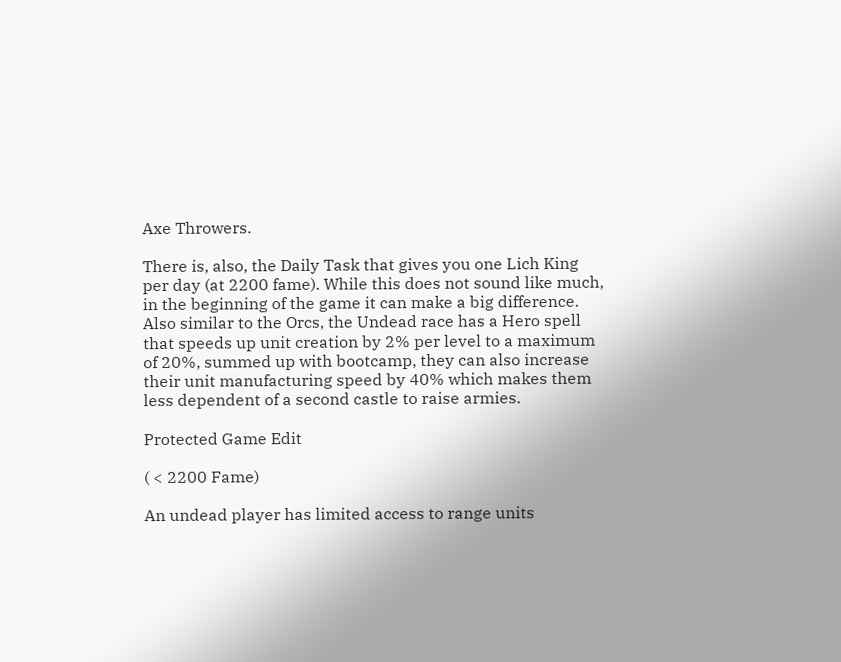Axe Throwers.

There is, also, the Daily Task that gives you one Lich King per day (at 2200 fame). While this does not sound like much, in the beginning of the game it can make a big difference.
Also similar to the Orcs, the Undead race has a Hero spell that speeds up unit creation by 2% per level to a maximum of 20%, summed up with bootcamp, they can also increase their unit manufacturing speed by 40% which makes them less dependent of a second castle to raise armies.

Protected Game Edit

( < 2200 Fame)

An undead player has limited access to range units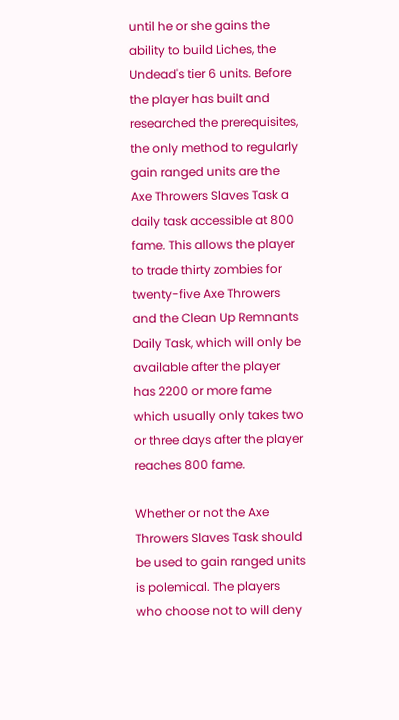until he or she gains the ability to build Liches, the Undead's tier 6 units. Before the player has built and researched the prerequisites, the only method to regularly gain ranged units are the Axe Throwers Slaves Task a daily task accessible at 800 fame. This allows the player to trade thirty zombies for twenty-five Axe Throwers and the Clean Up Remnants Daily Task, which will only be available after the player has 2200 or more fame which usually only takes two or three days after the player reaches 800 fame.

Whether or not the Axe Throwers Slaves Task should be used to gain ranged units is polemical. The players who choose not to will deny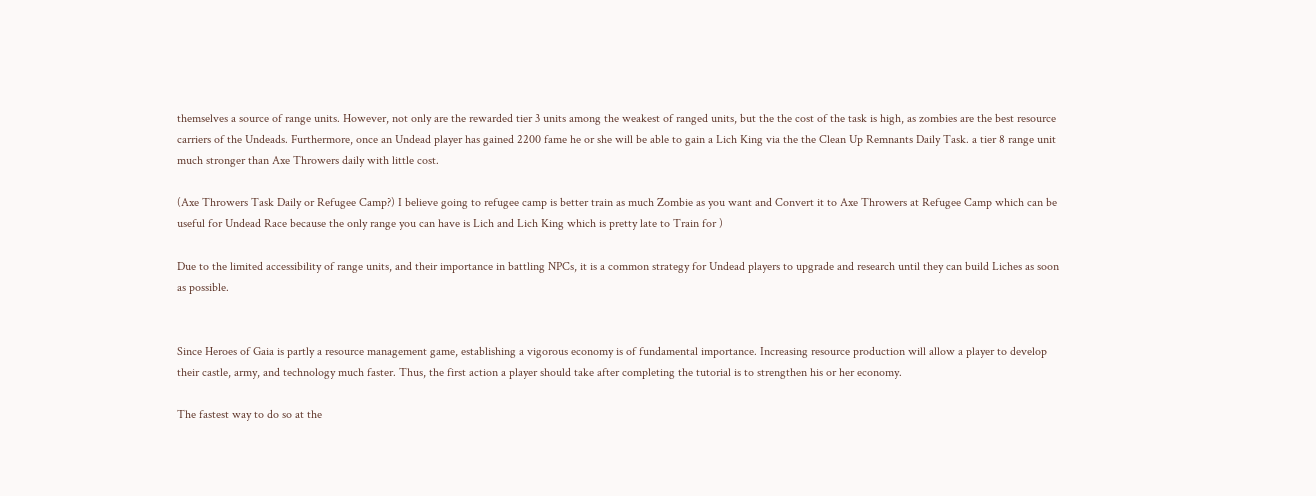themselves a source of range units. However, not only are the rewarded tier 3 units among the weakest of ranged units, but the the cost of the task is high, as zombies are the best resource carriers of the Undeads. Furthermore, once an Undead player has gained 2200 fame he or she will be able to gain a Lich King via the the Clean Up Remnants Daily Task. a tier 8 range unit much stronger than Axe Throwers daily with little cost.

(Axe Throwers Task Daily or Refugee Camp?) I believe going to refugee camp is better train as much Zombie as you want and Convert it to Axe Throwers at Refugee Camp which can be useful for Undead Race because the only range you can have is Lich and Lich King which is pretty late to Train for )

Due to the limited accessibility of range units, and their importance in battling NPCs, it is a common strategy for Undead players to upgrade and research until they can build Liches as soon as possible.


Since Heroes of Gaia is partly a resource management game, establishing a vigorous economy is of fundamental importance. Increasing resource production will allow a player to develop their castle, army, and technology much faster. Thus, the first action a player should take after completing the tutorial is to strengthen his or her economy.

The fastest way to do so at the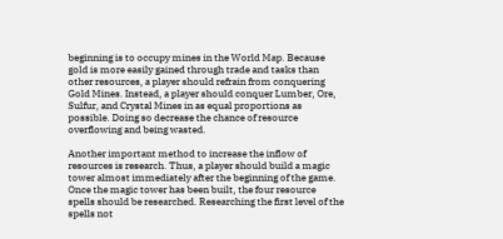beginning is to occupy mines in the World Map. Because gold is more easily gained through trade and tasks than other resources, a player should refrain from conquering Gold Mines. Instead, a player should conquer Lumber, Ore, Sulfur, and Crystal Mines in as equal proportions as possible. Doing so decrease the chance of resource overflowing and being wasted.

Another important method to increase the inflow of resources is research. Thus, a player should build a magic tower almost immediately after the beginning of the game. Once the magic tower has been built, the four resource spells should be researched. Researching the first level of the spells not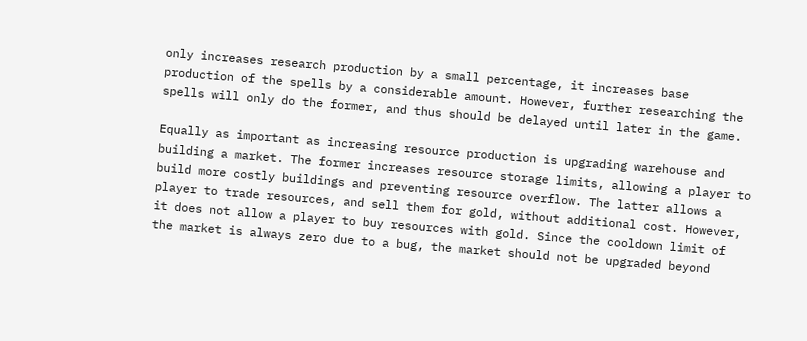only increases research production by a small percentage, it increases base production of the spells by a considerable amount. However, further researching the spells will only do the former, and thus should be delayed until later in the game.

Equally as important as increasing resource production is upgrading warehouse and building a market. The former increases resource storage limits, allowing a player to build more costly buildings and preventing resource overflow. The latter allows a player to trade resources, and sell them for gold, without additional cost. However, it does not allow a player to buy resources with gold. Since the cooldown limit of the market is always zero due to a bug, the market should not be upgraded beyond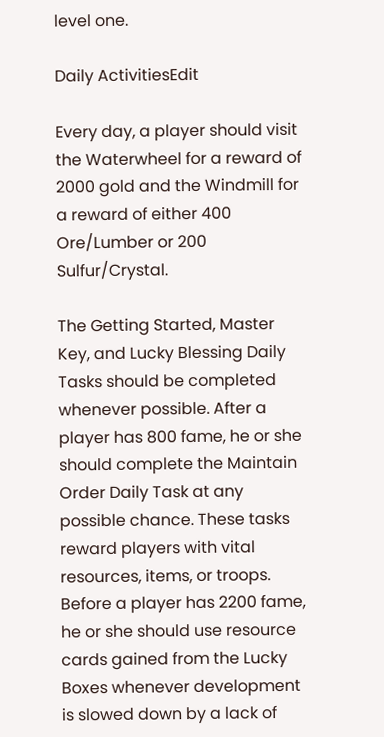level one.

Daily ActivitiesEdit

Every day, a player should visit the Waterwheel for a reward of 2000 gold and the Windmill for a reward of either 400 Ore/Lumber or 200 Sulfur/Crystal.

The Getting Started, Master Key, and Lucky Blessing Daily Tasks should be completed whenever possible. After a player has 800 fame, he or she should complete the Maintain Order Daily Task at any possible chance. These tasks reward players with vital resources, items, or troops. Before a player has 2200 fame, he or she should use resource cards gained from the Lucky Boxes whenever development is slowed down by a lack of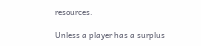resources.

Unless a player has a surplus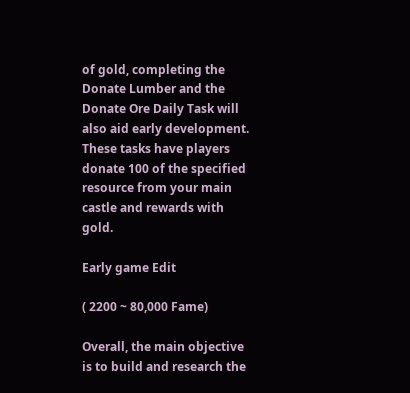of gold, completing the Donate Lumber and the Donate Ore Daily Task will also aid early development. These tasks have players donate 100 of the specified resource from your main castle and rewards with gold.

Early game Edit

( 2200 ~ 80,000 Fame)

Overall, the main objective is to build and research the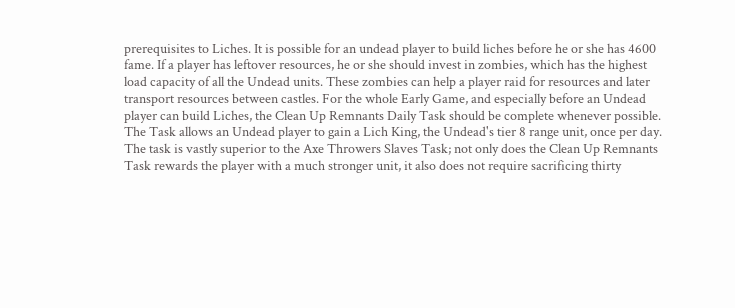prerequisites to Liches. It is possible for an undead player to build liches before he or she has 4600 fame. If a player has leftover resources, he or she should invest in zombies, which has the highest load capacity of all the Undead units. These zombies can help a player raid for resources and later transport resources between castles. For the whole Early Game, and especially before an Undead player can build Liches, the Clean Up Remnants Daily Task should be complete whenever possible. The Task allows an Undead player to gain a Lich King, the Undead's tier 8 range unit, once per day. The task is vastly superior to the Axe Throwers Slaves Task; not only does the Clean Up Remnants Task rewards the player with a much stronger unit, it also does not require sacrificing thirty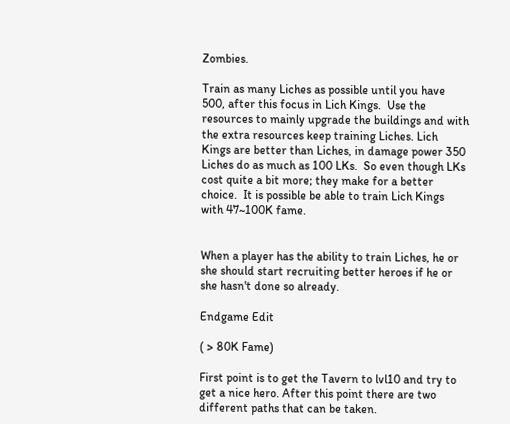Zombies.

Train as many Liches as possible until you have 500, after this focus in Lich Kings.  Use the resources to mainly upgrade the buildings and with the extra resources keep training Liches. Lich Kings are better than Liches, in damage power 350 Liches do as much as 100 LKs.  So even though LKs cost quite a bit more; they make for a better choice.  It is possible be able to train Lich Kings with 47~100K fame.


When a player has the ability to train Liches, he or she should start recruiting better heroes if he or she hasn't done so already.

Endgame Edit

( > 80K Fame)

First point is to get the Tavern to lvl10 and try to get a nice hero. After this point there are two different paths that can be taken.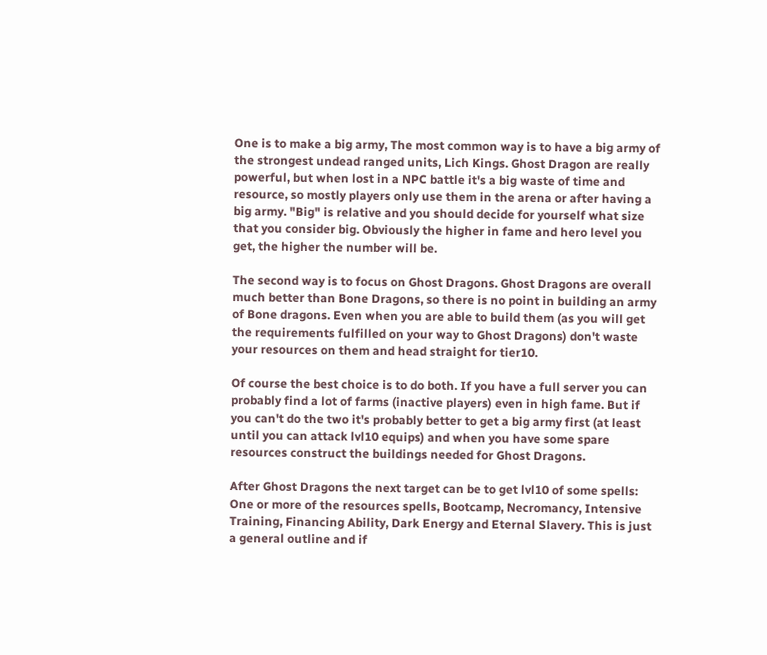One is to make a big army, The most common way is to have a big army of the strongest undead ranged units, Lich Kings. Ghost Dragon are really powerful, but when lost in a NPC battle it's a big waste of time and resource, so mostly players only use them in the arena or after having a big army. "Big" is relative and you should decide for yourself what size that you consider big. Obviously the higher in fame and hero level you get, the higher the number will be.

The second way is to focus on Ghost Dragons. Ghost Dragons are overall much better than Bone Dragons, so there is no point in building an army of Bone dragons. Even when you are able to build them (as you will get the requirements fulfilled on your way to Ghost Dragons) don't waste your resources on them and head straight for tier10.

Of course the best choice is to do both. If you have a full server you can probably find a lot of farms (inactive players) even in high fame. But if you can't do the two it's probably better to get a big army first (at least until you can attack lvl10 equips) and when you have some spare resources construct the buildings needed for Ghost Dragons.

After Ghost Dragons the next target can be to get lvl10 of some spells: One or more of the resources spells, Bootcamp, Necromancy, Intensive Training, Financing Ability, Dark Energy and Eternal Slavery. This is just a general outline and if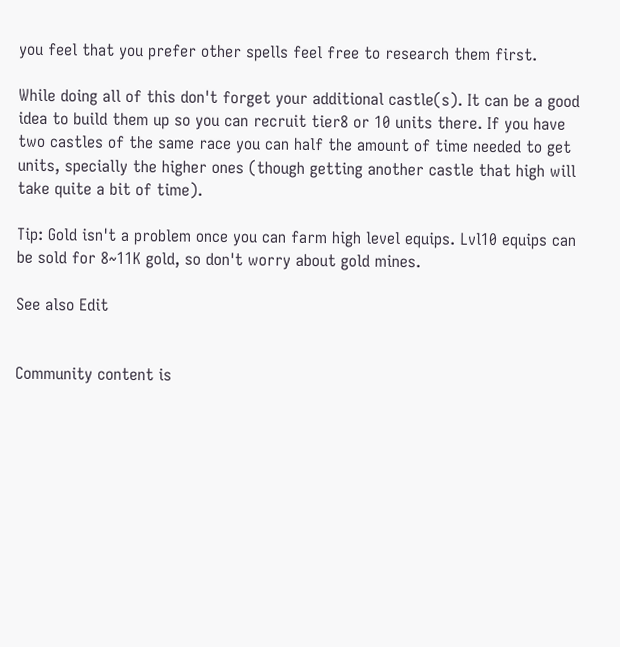you feel that you prefer other spells feel free to research them first.

While doing all of this don't forget your additional castle(s). It can be a good idea to build them up so you can recruit tier8 or 10 units there. If you have two castles of the same race you can half the amount of time needed to get units, specially the higher ones (though getting another castle that high will take quite a bit of time).

Tip: Gold isn't a problem once you can farm high level equips. Lvl10 equips can be sold for 8~11K gold, so don't worry about gold mines.

See also Edit


Community content is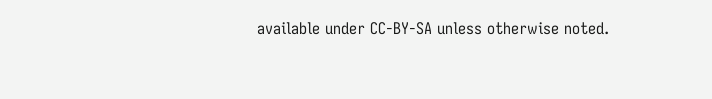available under CC-BY-SA unless otherwise noted.